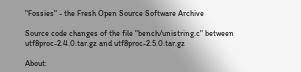"Fossies" - the Fresh Open Source Software Archive

Source code changes of the file "bench/unistring.c" between
utf8proc-2.4.0.tar.gz and utf8proc-2.5.0.tar.gz

About: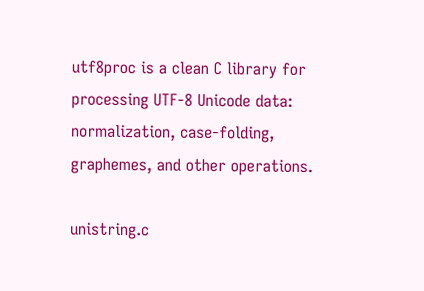utf8proc is a clean C library for processing UTF-8 Unicode data: normalization, case-folding, graphemes, and other operations.

unistring.c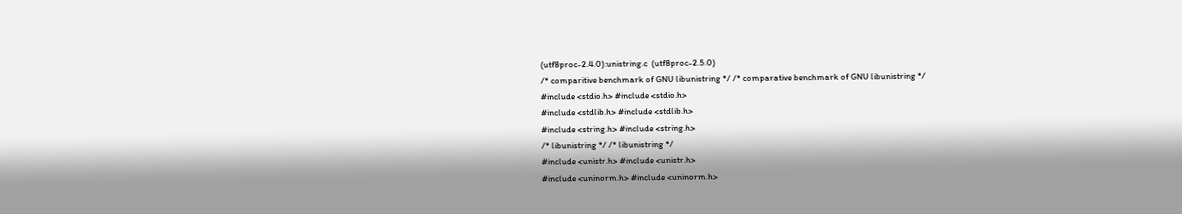(utf8proc-2.4.0):unistring.c  (utf8proc-2.5.0)
/* comparitive benchmark of GNU libunistring */ /* comparative benchmark of GNU libunistring */
#include <stdio.h> #include <stdio.h>
#include <stdlib.h> #include <stdlib.h>
#include <string.h> #include <string.h>
/* libunistring */ /* libunistring */
#include <unistr.h> #include <unistr.h>
#include <uninorm.h> #include <uninorm.h>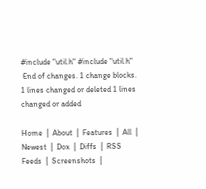#include "util.h" #include "util.h"
 End of changes. 1 change blocks.
1 lines changed or deleted 1 lines changed or added

Home  |  About  |  Features  |  All  |  Newest  |  Dox  |  Diffs  |  RSS Feeds  |  Screenshots  |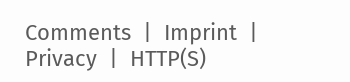Comments  |  Imprint  |  Privacy  |  HTTP(S)